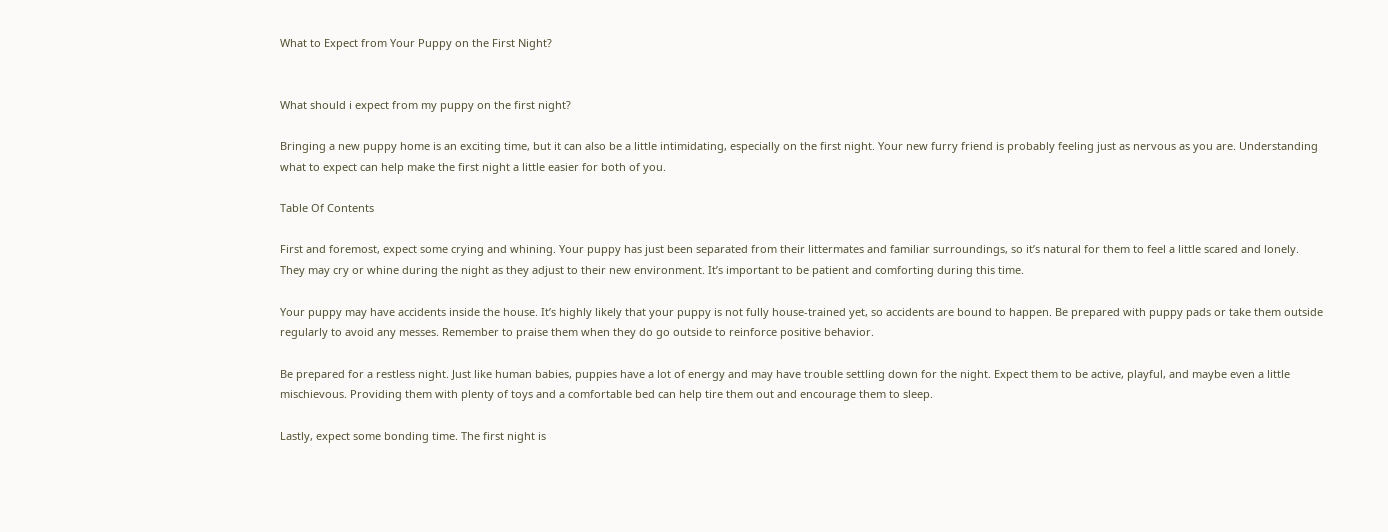What to Expect from Your Puppy on the First Night?


What should i expect from my puppy on the first night?

Bringing a new puppy home is an exciting time, but it can also be a little intimidating, especially on the first night. Your new furry friend is probably feeling just as nervous as you are. Understanding what to expect can help make the first night a little easier for both of you.

Table Of Contents

First and foremost, expect some crying and whining. Your puppy has just been separated from their littermates and familiar surroundings, so it’s natural for them to feel a little scared and lonely. They may cry or whine during the night as they adjust to their new environment. It’s important to be patient and comforting during this time.

Your puppy may have accidents inside the house. It’s highly likely that your puppy is not fully house-trained yet, so accidents are bound to happen. Be prepared with puppy pads or take them outside regularly to avoid any messes. Remember to praise them when they do go outside to reinforce positive behavior.

Be prepared for a restless night. Just like human babies, puppies have a lot of energy and may have trouble settling down for the night. Expect them to be active, playful, and maybe even a little mischievous. Providing them with plenty of toys and a comfortable bed can help tire them out and encourage them to sleep.

Lastly, expect some bonding time. The first night is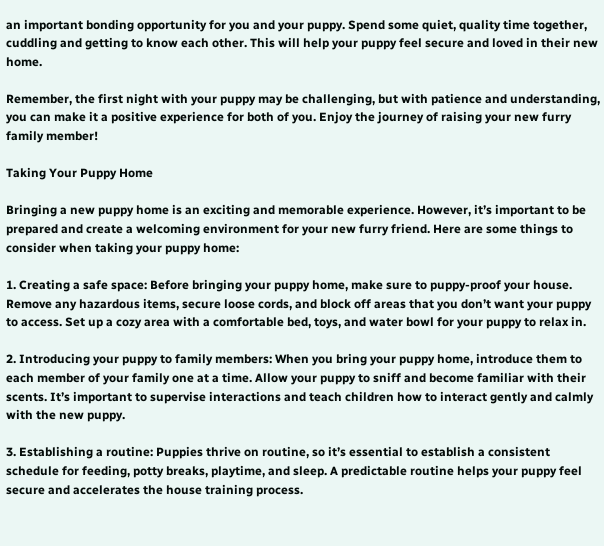an important bonding opportunity for you and your puppy. Spend some quiet, quality time together, cuddling and getting to know each other. This will help your puppy feel secure and loved in their new home.

Remember, the first night with your puppy may be challenging, but with patience and understanding, you can make it a positive experience for both of you. Enjoy the journey of raising your new furry family member!

Taking Your Puppy Home

Bringing a new puppy home is an exciting and memorable experience. However, it’s important to be prepared and create a welcoming environment for your new furry friend. Here are some things to consider when taking your puppy home:

1. Creating a safe space: Before bringing your puppy home, make sure to puppy-proof your house. Remove any hazardous items, secure loose cords, and block off areas that you don’t want your puppy to access. Set up a cozy area with a comfortable bed, toys, and water bowl for your puppy to relax in.

2. Introducing your puppy to family members: When you bring your puppy home, introduce them to each member of your family one at a time. Allow your puppy to sniff and become familiar with their scents. It’s important to supervise interactions and teach children how to interact gently and calmly with the new puppy.

3. Establishing a routine: Puppies thrive on routine, so it’s essential to establish a consistent schedule for feeding, potty breaks, playtime, and sleep. A predictable routine helps your puppy feel secure and accelerates the house training process.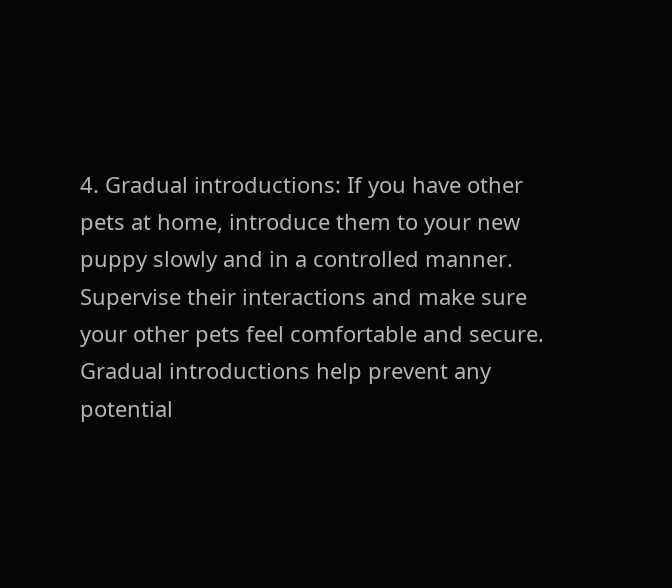4. Gradual introductions: If you have other pets at home, introduce them to your new puppy slowly and in a controlled manner. Supervise their interactions and make sure your other pets feel comfortable and secure. Gradual introductions help prevent any potential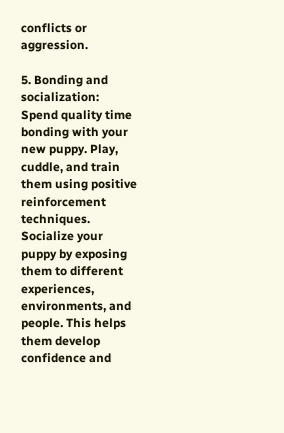conflicts or aggression.

5. Bonding and socialization: Spend quality time bonding with your new puppy. Play, cuddle, and train them using positive reinforcement techniques. Socialize your puppy by exposing them to different experiences, environments, and people. This helps them develop confidence and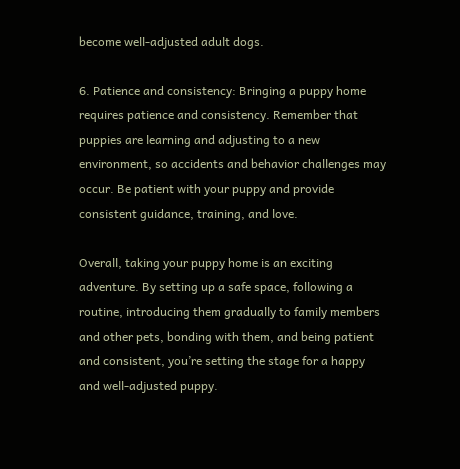become well-adjusted adult dogs.

6. Patience and consistency: Bringing a puppy home requires patience and consistency. Remember that puppies are learning and adjusting to a new environment, so accidents and behavior challenges may occur. Be patient with your puppy and provide consistent guidance, training, and love.

Overall, taking your puppy home is an exciting adventure. By setting up a safe space, following a routine, introducing them gradually to family members and other pets, bonding with them, and being patient and consistent, you’re setting the stage for a happy and well-adjusted puppy.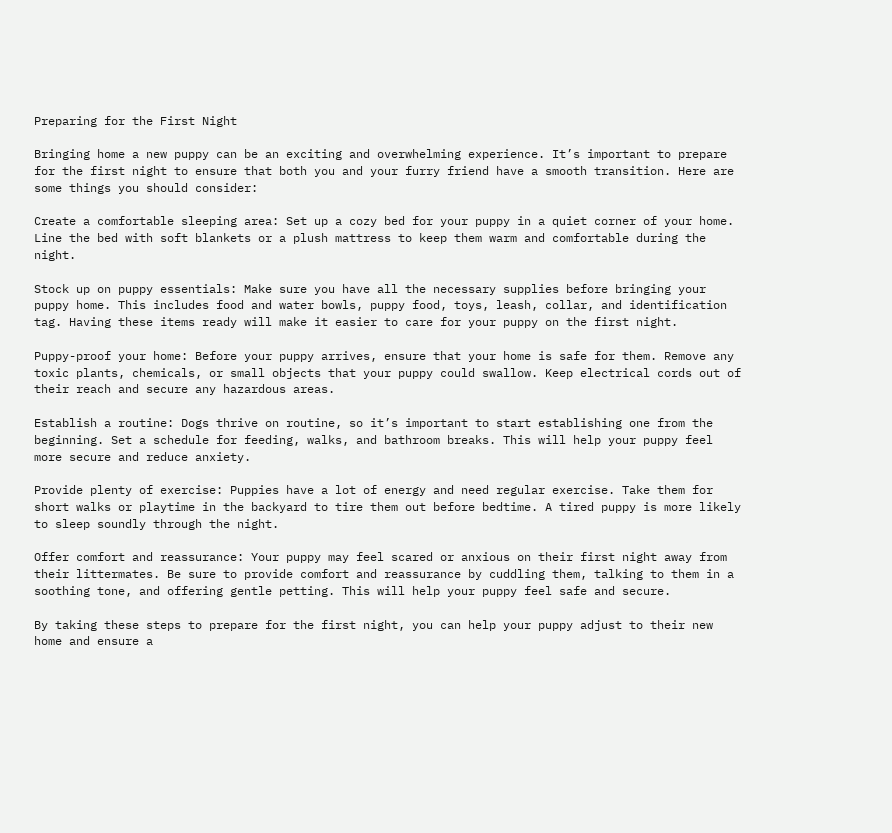Preparing for the First Night

Bringing home a new puppy can be an exciting and overwhelming experience. It’s important to prepare for the first night to ensure that both you and your furry friend have a smooth transition. Here are some things you should consider:

Create a comfortable sleeping area: Set up a cozy bed for your puppy in a quiet corner of your home. Line the bed with soft blankets or a plush mattress to keep them warm and comfortable during the night.

Stock up on puppy essentials: Make sure you have all the necessary supplies before bringing your puppy home. This includes food and water bowls, puppy food, toys, leash, collar, and identification tag. Having these items ready will make it easier to care for your puppy on the first night.

Puppy-proof your home: Before your puppy arrives, ensure that your home is safe for them. Remove any toxic plants, chemicals, or small objects that your puppy could swallow. Keep electrical cords out of their reach and secure any hazardous areas.

Establish a routine: Dogs thrive on routine, so it’s important to start establishing one from the beginning. Set a schedule for feeding, walks, and bathroom breaks. This will help your puppy feel more secure and reduce anxiety.

Provide plenty of exercise: Puppies have a lot of energy and need regular exercise. Take them for short walks or playtime in the backyard to tire them out before bedtime. A tired puppy is more likely to sleep soundly through the night.

Offer comfort and reassurance: Your puppy may feel scared or anxious on their first night away from their littermates. Be sure to provide comfort and reassurance by cuddling them, talking to them in a soothing tone, and offering gentle petting. This will help your puppy feel safe and secure.

By taking these steps to prepare for the first night, you can help your puppy adjust to their new home and ensure a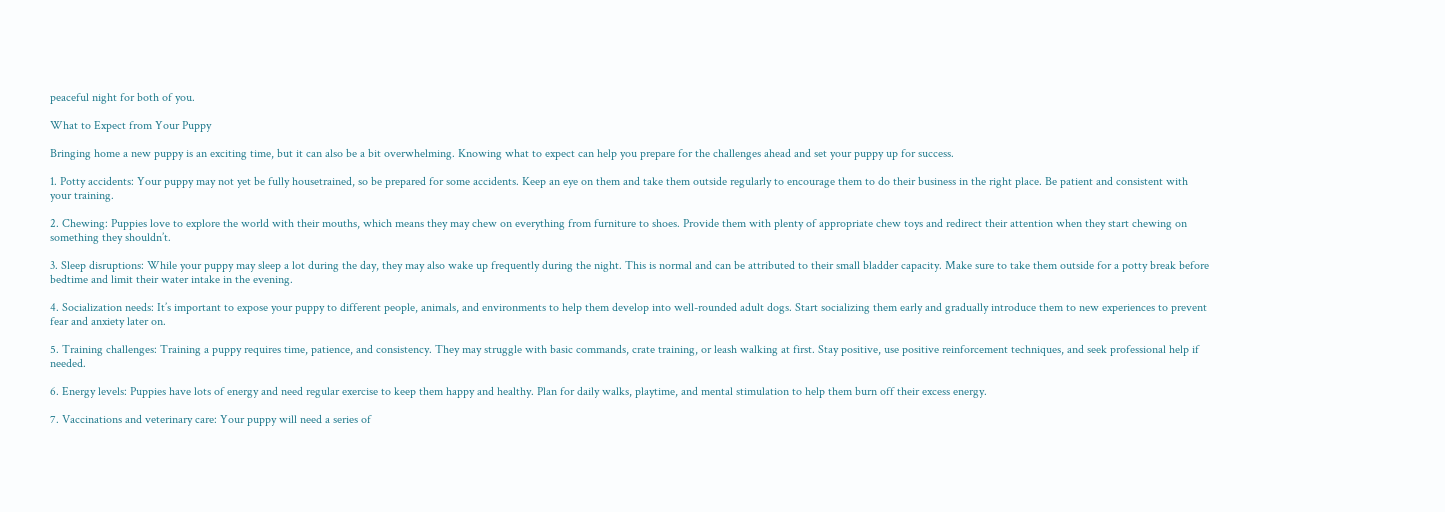peaceful night for both of you.

What to Expect from Your Puppy

Bringing home a new puppy is an exciting time, but it can also be a bit overwhelming. Knowing what to expect can help you prepare for the challenges ahead and set your puppy up for success.

1. Potty accidents: Your puppy may not yet be fully housetrained, so be prepared for some accidents. Keep an eye on them and take them outside regularly to encourage them to do their business in the right place. Be patient and consistent with your training.

2. Chewing: Puppies love to explore the world with their mouths, which means they may chew on everything from furniture to shoes. Provide them with plenty of appropriate chew toys and redirect their attention when they start chewing on something they shouldn’t.

3. Sleep disruptions: While your puppy may sleep a lot during the day, they may also wake up frequently during the night. This is normal and can be attributed to their small bladder capacity. Make sure to take them outside for a potty break before bedtime and limit their water intake in the evening.

4. Socialization needs: It’s important to expose your puppy to different people, animals, and environments to help them develop into well-rounded adult dogs. Start socializing them early and gradually introduce them to new experiences to prevent fear and anxiety later on.

5. Training challenges: Training a puppy requires time, patience, and consistency. They may struggle with basic commands, crate training, or leash walking at first. Stay positive, use positive reinforcement techniques, and seek professional help if needed.

6. Energy levels: Puppies have lots of energy and need regular exercise to keep them happy and healthy. Plan for daily walks, playtime, and mental stimulation to help them burn off their excess energy.

7. Vaccinations and veterinary care: Your puppy will need a series of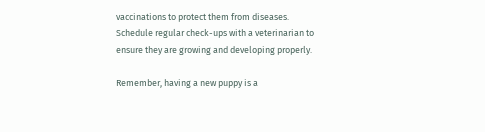vaccinations to protect them from diseases. Schedule regular check-ups with a veterinarian to ensure they are growing and developing properly.

Remember, having a new puppy is a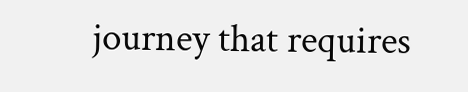journey that requires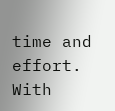time and effort. With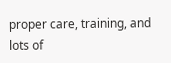proper care, training, and lots of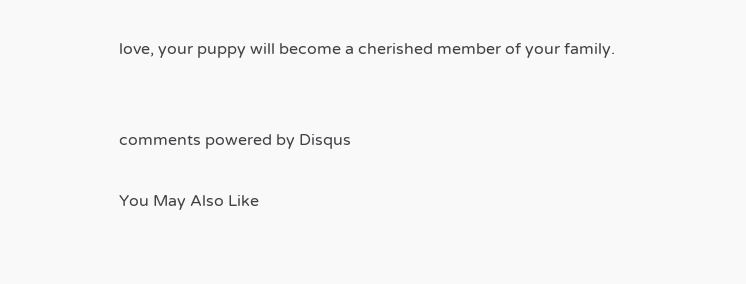love, your puppy will become a cherished member of your family.


comments powered by Disqus

You May Also Like